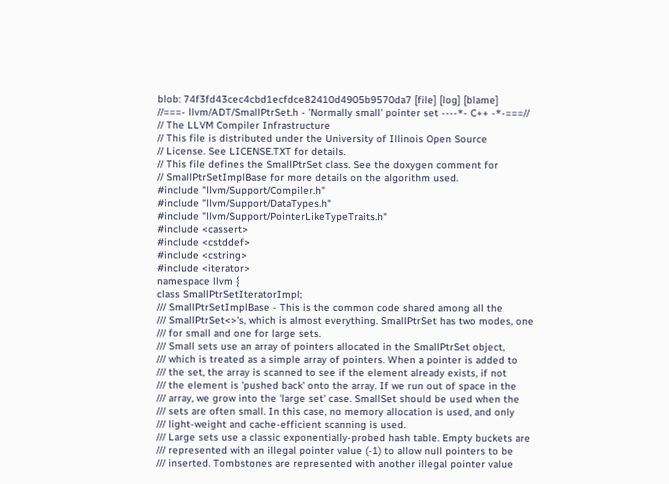blob: 74f3fd43cec4cbd1ecfdce82410d4905b9570da7 [file] [log] [blame]
//===- llvm/ADT/SmallPtrSet.h - 'Normally small' pointer set ----*- C++ -*-===//
// The LLVM Compiler Infrastructure
// This file is distributed under the University of Illinois Open Source
// License. See LICENSE.TXT for details.
// This file defines the SmallPtrSet class. See the doxygen comment for
// SmallPtrSetImplBase for more details on the algorithm used.
#include "llvm/Support/Compiler.h"
#include "llvm/Support/DataTypes.h"
#include "llvm/Support/PointerLikeTypeTraits.h"
#include <cassert>
#include <cstddef>
#include <cstring>
#include <iterator>
namespace llvm {
class SmallPtrSetIteratorImpl;
/// SmallPtrSetImplBase - This is the common code shared among all the
/// SmallPtrSet<>'s, which is almost everything. SmallPtrSet has two modes, one
/// for small and one for large sets.
/// Small sets use an array of pointers allocated in the SmallPtrSet object,
/// which is treated as a simple array of pointers. When a pointer is added to
/// the set, the array is scanned to see if the element already exists, if not
/// the element is 'pushed back' onto the array. If we run out of space in the
/// array, we grow into the 'large set' case. SmallSet should be used when the
/// sets are often small. In this case, no memory allocation is used, and only
/// light-weight and cache-efficient scanning is used.
/// Large sets use a classic exponentially-probed hash table. Empty buckets are
/// represented with an illegal pointer value (-1) to allow null pointers to be
/// inserted. Tombstones are represented with another illegal pointer value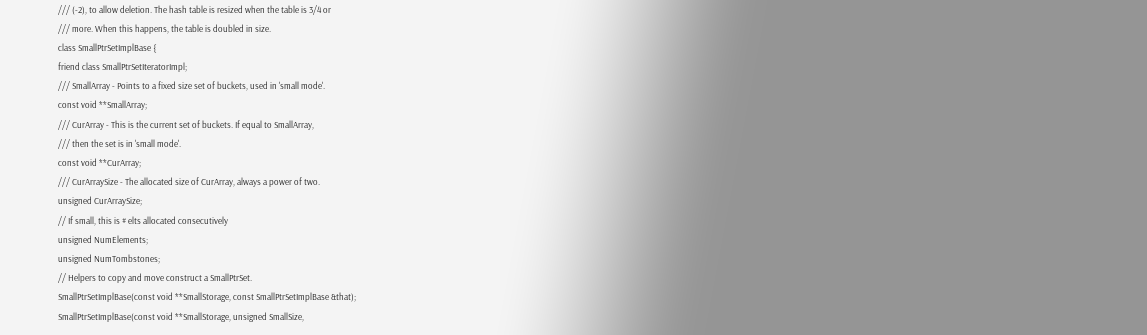/// (-2), to allow deletion. The hash table is resized when the table is 3/4 or
/// more. When this happens, the table is doubled in size.
class SmallPtrSetImplBase {
friend class SmallPtrSetIteratorImpl;
/// SmallArray - Points to a fixed size set of buckets, used in 'small mode'.
const void **SmallArray;
/// CurArray - This is the current set of buckets. If equal to SmallArray,
/// then the set is in 'small mode'.
const void **CurArray;
/// CurArraySize - The allocated size of CurArray, always a power of two.
unsigned CurArraySize;
// If small, this is # elts allocated consecutively
unsigned NumElements;
unsigned NumTombstones;
// Helpers to copy and move construct a SmallPtrSet.
SmallPtrSetImplBase(const void **SmallStorage, const SmallPtrSetImplBase &that);
SmallPtrSetImplBase(const void **SmallStorage, unsigned SmallSize,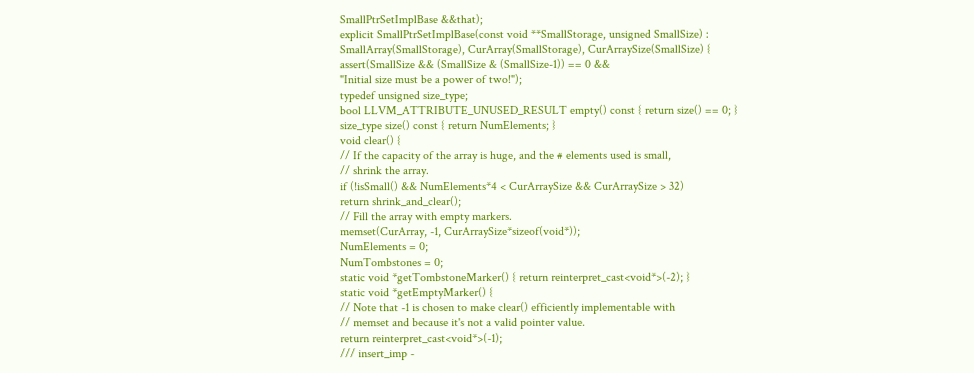SmallPtrSetImplBase &&that);
explicit SmallPtrSetImplBase(const void **SmallStorage, unsigned SmallSize) :
SmallArray(SmallStorage), CurArray(SmallStorage), CurArraySize(SmallSize) {
assert(SmallSize && (SmallSize & (SmallSize-1)) == 0 &&
"Initial size must be a power of two!");
typedef unsigned size_type;
bool LLVM_ATTRIBUTE_UNUSED_RESULT empty() const { return size() == 0; }
size_type size() const { return NumElements; }
void clear() {
// If the capacity of the array is huge, and the # elements used is small,
// shrink the array.
if (!isSmall() && NumElements*4 < CurArraySize && CurArraySize > 32)
return shrink_and_clear();
// Fill the array with empty markers.
memset(CurArray, -1, CurArraySize*sizeof(void*));
NumElements = 0;
NumTombstones = 0;
static void *getTombstoneMarker() { return reinterpret_cast<void*>(-2); }
static void *getEmptyMarker() {
// Note that -1 is chosen to make clear() efficiently implementable with
// memset and because it's not a valid pointer value.
return reinterpret_cast<void*>(-1);
/// insert_imp -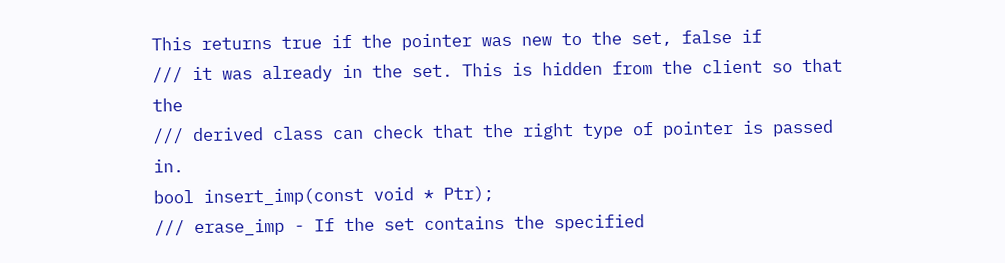This returns true if the pointer was new to the set, false if
/// it was already in the set. This is hidden from the client so that the
/// derived class can check that the right type of pointer is passed in.
bool insert_imp(const void * Ptr);
/// erase_imp - If the set contains the specified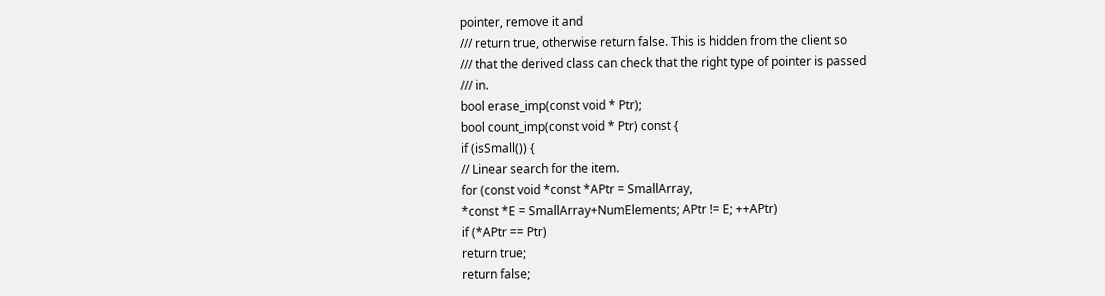pointer, remove it and
/// return true, otherwise return false. This is hidden from the client so
/// that the derived class can check that the right type of pointer is passed
/// in.
bool erase_imp(const void * Ptr);
bool count_imp(const void * Ptr) const {
if (isSmall()) {
// Linear search for the item.
for (const void *const *APtr = SmallArray,
*const *E = SmallArray+NumElements; APtr != E; ++APtr)
if (*APtr == Ptr)
return true;
return false;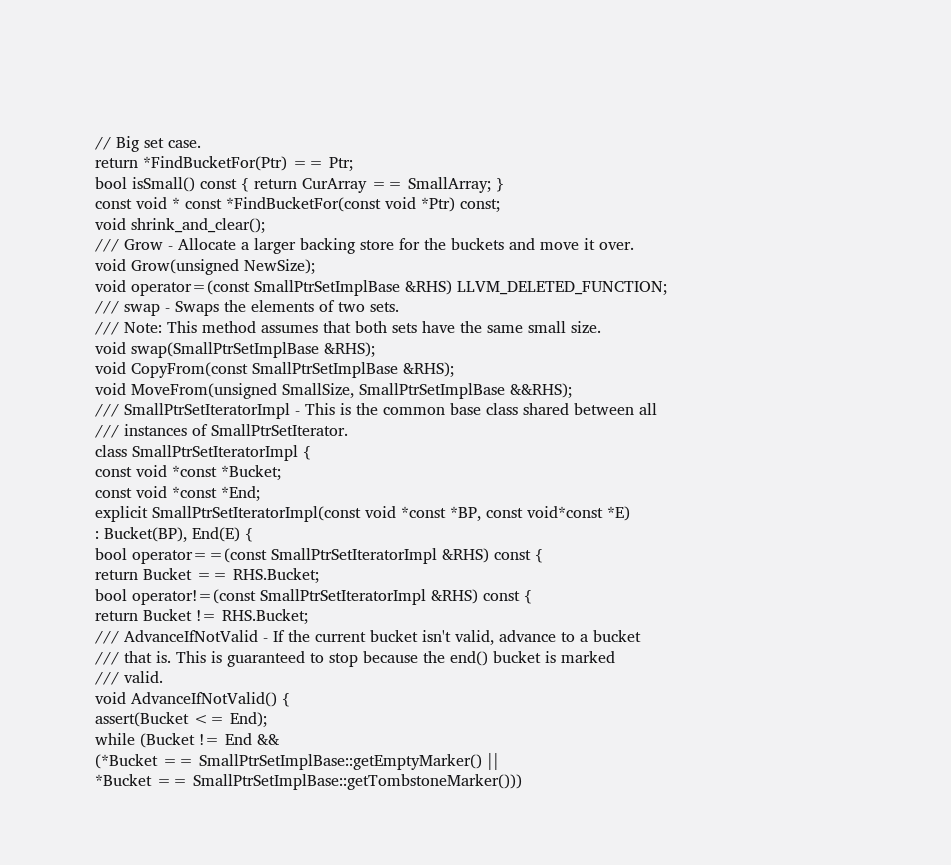// Big set case.
return *FindBucketFor(Ptr) == Ptr;
bool isSmall() const { return CurArray == SmallArray; }
const void * const *FindBucketFor(const void *Ptr) const;
void shrink_and_clear();
/// Grow - Allocate a larger backing store for the buckets and move it over.
void Grow(unsigned NewSize);
void operator=(const SmallPtrSetImplBase &RHS) LLVM_DELETED_FUNCTION;
/// swap - Swaps the elements of two sets.
/// Note: This method assumes that both sets have the same small size.
void swap(SmallPtrSetImplBase &RHS);
void CopyFrom(const SmallPtrSetImplBase &RHS);
void MoveFrom(unsigned SmallSize, SmallPtrSetImplBase &&RHS);
/// SmallPtrSetIteratorImpl - This is the common base class shared between all
/// instances of SmallPtrSetIterator.
class SmallPtrSetIteratorImpl {
const void *const *Bucket;
const void *const *End;
explicit SmallPtrSetIteratorImpl(const void *const *BP, const void*const *E)
: Bucket(BP), End(E) {
bool operator==(const SmallPtrSetIteratorImpl &RHS) const {
return Bucket == RHS.Bucket;
bool operator!=(const SmallPtrSetIteratorImpl &RHS) const {
return Bucket != RHS.Bucket;
/// AdvanceIfNotValid - If the current bucket isn't valid, advance to a bucket
/// that is. This is guaranteed to stop because the end() bucket is marked
/// valid.
void AdvanceIfNotValid() {
assert(Bucket <= End);
while (Bucket != End &&
(*Bucket == SmallPtrSetImplBase::getEmptyMarker() ||
*Bucket == SmallPtrSetImplBase::getTombstoneMarker()))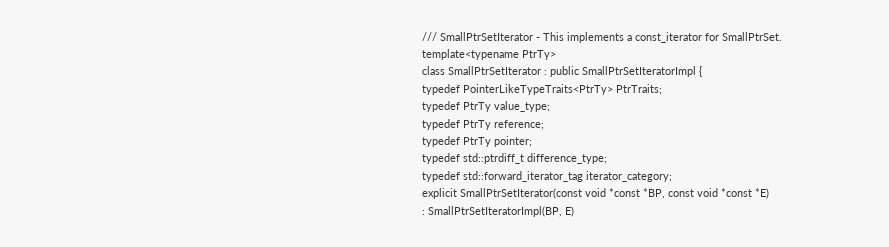/// SmallPtrSetIterator - This implements a const_iterator for SmallPtrSet.
template<typename PtrTy>
class SmallPtrSetIterator : public SmallPtrSetIteratorImpl {
typedef PointerLikeTypeTraits<PtrTy> PtrTraits;
typedef PtrTy value_type;
typedef PtrTy reference;
typedef PtrTy pointer;
typedef std::ptrdiff_t difference_type;
typedef std::forward_iterator_tag iterator_category;
explicit SmallPtrSetIterator(const void *const *BP, const void *const *E)
: SmallPtrSetIteratorImpl(BP, E)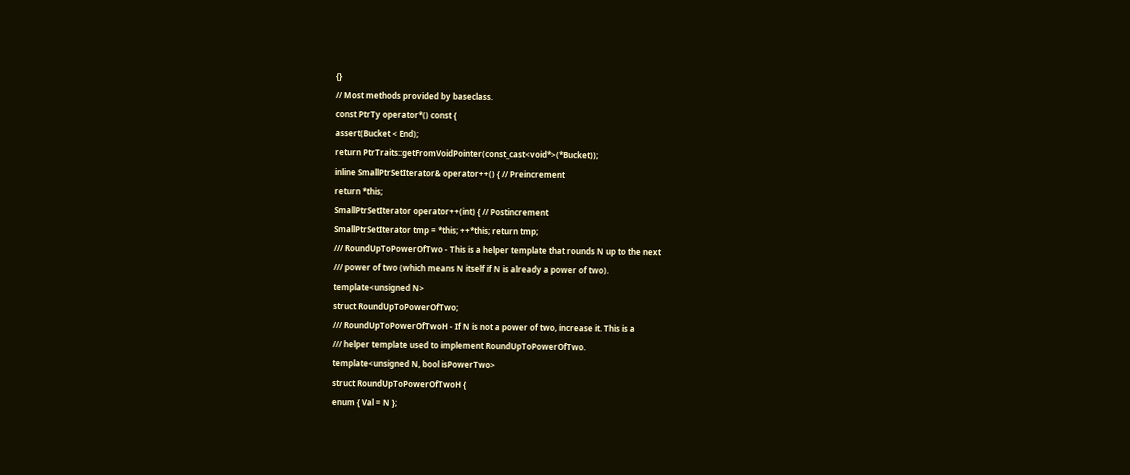{}
// Most methods provided by baseclass.
const PtrTy operator*() const {
assert(Bucket < End);
return PtrTraits::getFromVoidPointer(const_cast<void*>(*Bucket));
inline SmallPtrSetIterator& operator++() { // Preincrement
return *this;
SmallPtrSetIterator operator++(int) { // Postincrement
SmallPtrSetIterator tmp = *this; ++*this; return tmp;
/// RoundUpToPowerOfTwo - This is a helper template that rounds N up to the next
/// power of two (which means N itself if N is already a power of two).
template<unsigned N>
struct RoundUpToPowerOfTwo;
/// RoundUpToPowerOfTwoH - If N is not a power of two, increase it. This is a
/// helper template used to implement RoundUpToPowerOfTwo.
template<unsigned N, bool isPowerTwo>
struct RoundUpToPowerOfTwoH {
enum { Val = N };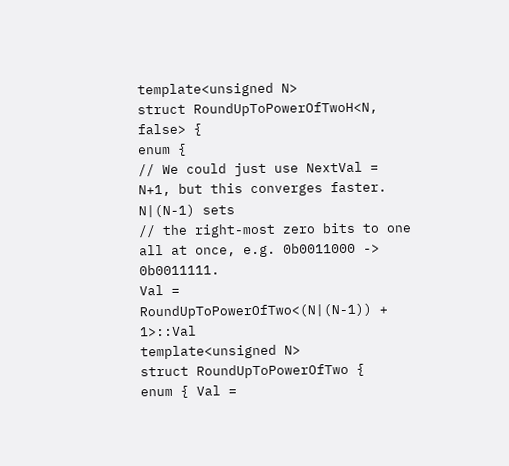template<unsigned N>
struct RoundUpToPowerOfTwoH<N, false> {
enum {
// We could just use NextVal = N+1, but this converges faster. N|(N-1) sets
// the right-most zero bits to one all at once, e.g. 0b0011000 -> 0b0011111.
Val = RoundUpToPowerOfTwo<(N|(N-1)) + 1>::Val
template<unsigned N>
struct RoundUpToPowerOfTwo {
enum { Val =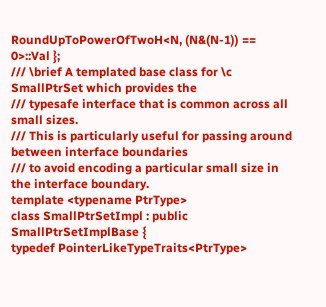RoundUpToPowerOfTwoH<N, (N&(N-1)) == 0>::Val };
/// \brief A templated base class for \c SmallPtrSet which provides the
/// typesafe interface that is common across all small sizes.
/// This is particularly useful for passing around between interface boundaries
/// to avoid encoding a particular small size in the interface boundary.
template <typename PtrType>
class SmallPtrSetImpl : public SmallPtrSetImplBase {
typedef PointerLikeTypeTraits<PtrType>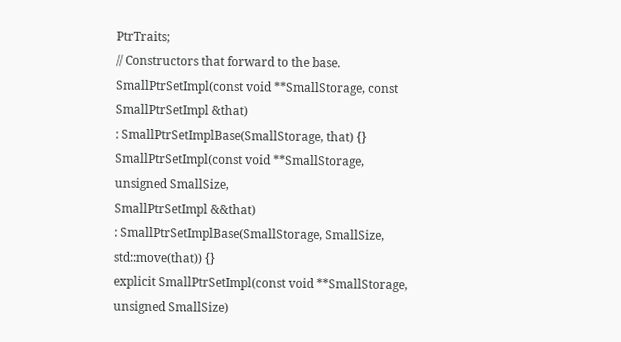PtrTraits;
// Constructors that forward to the base.
SmallPtrSetImpl(const void **SmallStorage, const SmallPtrSetImpl &that)
: SmallPtrSetImplBase(SmallStorage, that) {}
SmallPtrSetImpl(const void **SmallStorage, unsigned SmallSize,
SmallPtrSetImpl &&that)
: SmallPtrSetImplBase(SmallStorage, SmallSize, std::move(that)) {}
explicit SmallPtrSetImpl(const void **SmallStorage, unsigned SmallSize)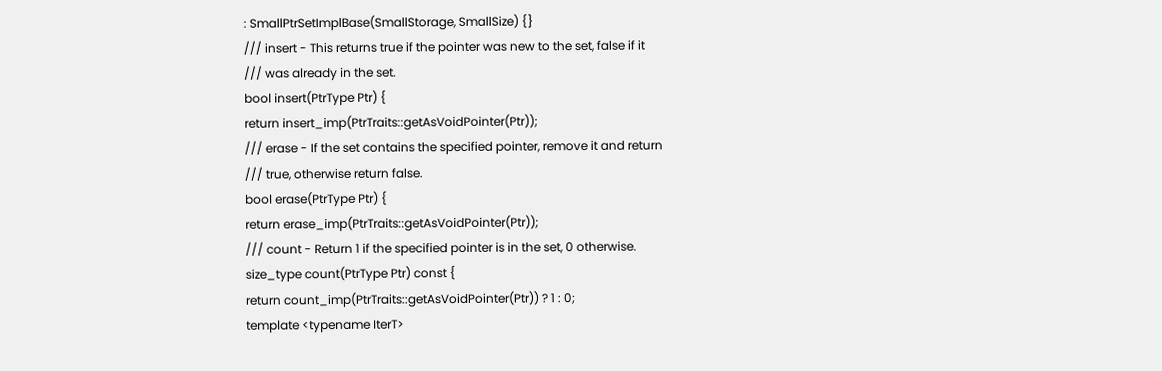: SmallPtrSetImplBase(SmallStorage, SmallSize) {}
/// insert - This returns true if the pointer was new to the set, false if it
/// was already in the set.
bool insert(PtrType Ptr) {
return insert_imp(PtrTraits::getAsVoidPointer(Ptr));
/// erase - If the set contains the specified pointer, remove it and return
/// true, otherwise return false.
bool erase(PtrType Ptr) {
return erase_imp(PtrTraits::getAsVoidPointer(Ptr));
/// count - Return 1 if the specified pointer is in the set, 0 otherwise.
size_type count(PtrType Ptr) const {
return count_imp(PtrTraits::getAsVoidPointer(Ptr)) ? 1 : 0;
template <typename IterT>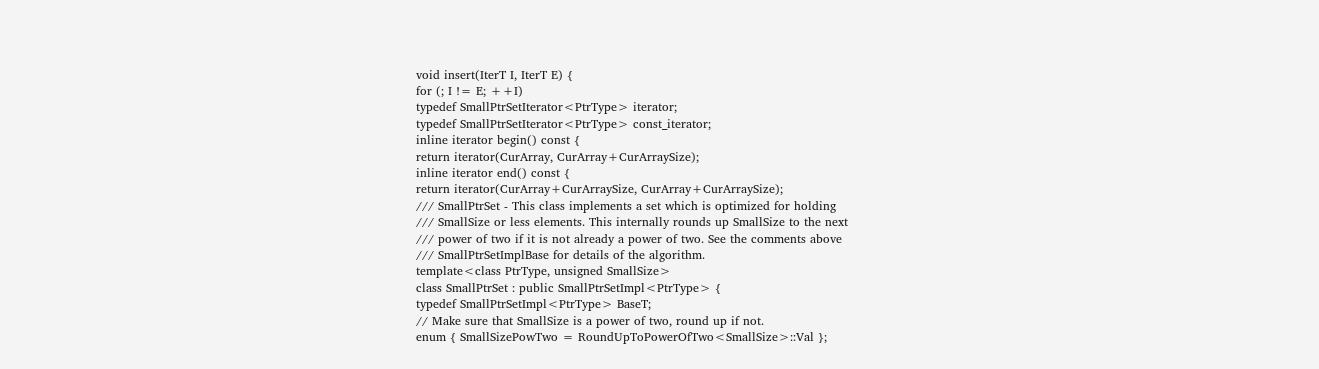void insert(IterT I, IterT E) {
for (; I != E; ++I)
typedef SmallPtrSetIterator<PtrType> iterator;
typedef SmallPtrSetIterator<PtrType> const_iterator;
inline iterator begin() const {
return iterator(CurArray, CurArray+CurArraySize);
inline iterator end() const {
return iterator(CurArray+CurArraySize, CurArray+CurArraySize);
/// SmallPtrSet - This class implements a set which is optimized for holding
/// SmallSize or less elements. This internally rounds up SmallSize to the next
/// power of two if it is not already a power of two. See the comments above
/// SmallPtrSetImplBase for details of the algorithm.
template<class PtrType, unsigned SmallSize>
class SmallPtrSet : public SmallPtrSetImpl<PtrType> {
typedef SmallPtrSetImpl<PtrType> BaseT;
// Make sure that SmallSize is a power of two, round up if not.
enum { SmallSizePowTwo = RoundUpToPowerOfTwo<SmallSize>::Val };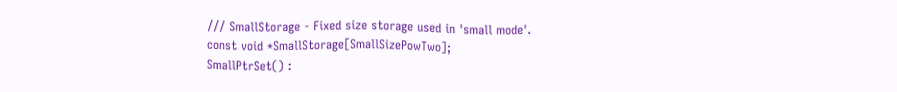/// SmallStorage - Fixed size storage used in 'small mode'.
const void *SmallStorage[SmallSizePowTwo];
SmallPtrSet() :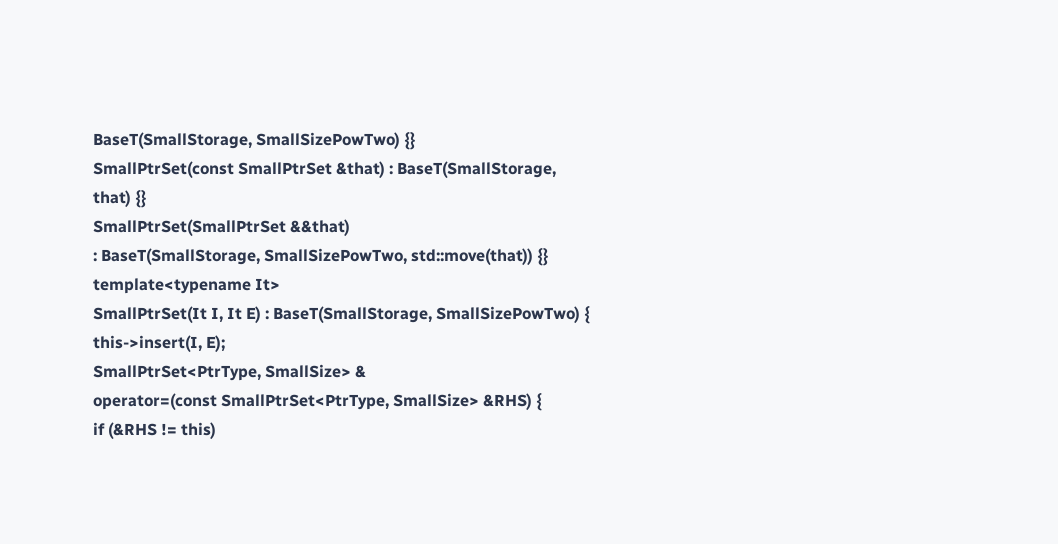BaseT(SmallStorage, SmallSizePowTwo) {}
SmallPtrSet(const SmallPtrSet &that) : BaseT(SmallStorage, that) {}
SmallPtrSet(SmallPtrSet &&that)
: BaseT(SmallStorage, SmallSizePowTwo, std::move(that)) {}
template<typename It>
SmallPtrSet(It I, It E) : BaseT(SmallStorage, SmallSizePowTwo) {
this->insert(I, E);
SmallPtrSet<PtrType, SmallSize> &
operator=(const SmallPtrSet<PtrType, SmallSize> &RHS) {
if (&RHS != this)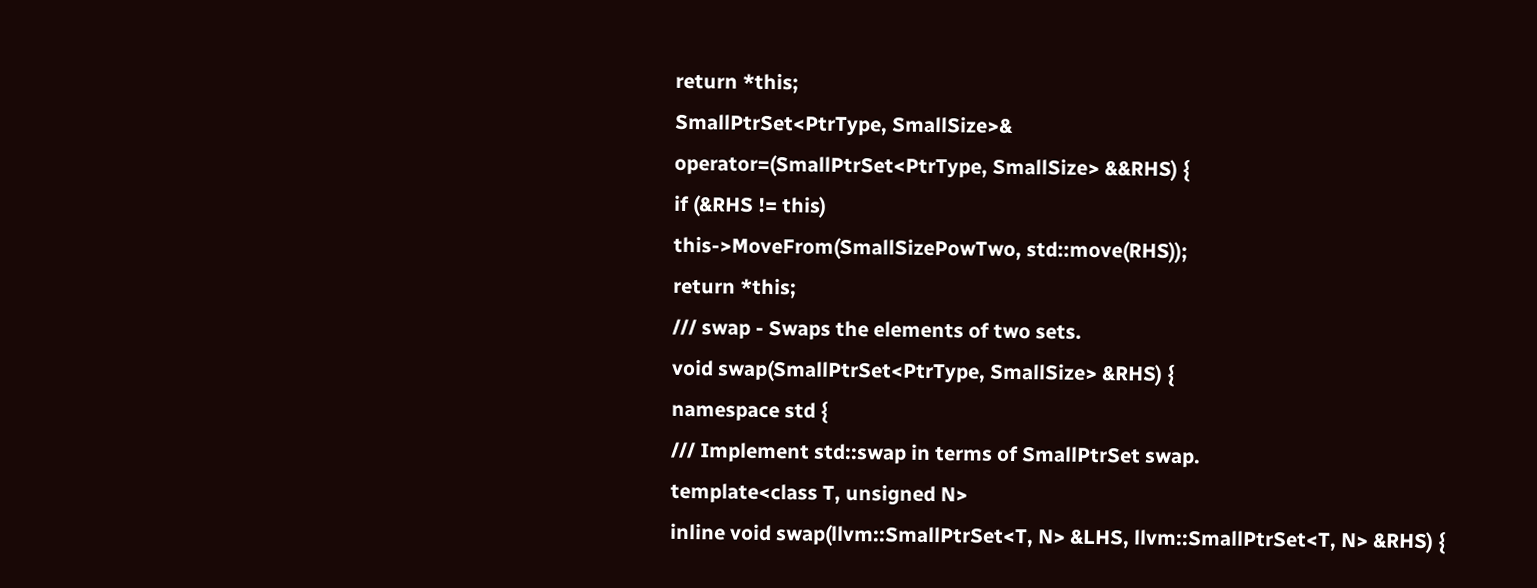return *this;
SmallPtrSet<PtrType, SmallSize>&
operator=(SmallPtrSet<PtrType, SmallSize> &&RHS) {
if (&RHS != this)
this->MoveFrom(SmallSizePowTwo, std::move(RHS));
return *this;
/// swap - Swaps the elements of two sets.
void swap(SmallPtrSet<PtrType, SmallSize> &RHS) {
namespace std {
/// Implement std::swap in terms of SmallPtrSet swap.
template<class T, unsigned N>
inline void swap(llvm::SmallPtrSet<T, N> &LHS, llvm::SmallPtrSet<T, N> &RHS) {